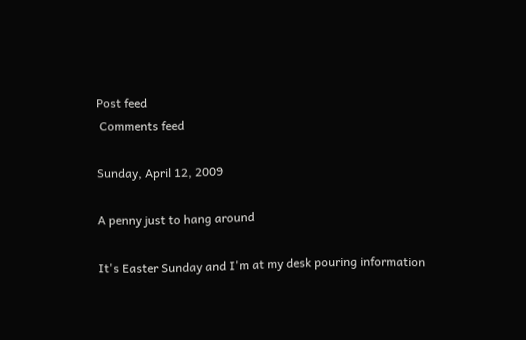Post feed
 Comments feed

Sunday, April 12, 2009

A penny just to hang around

It's Easter Sunday and I'm at my desk pouring information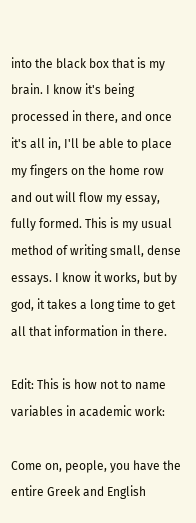into the black box that is my brain. I know it's being processed in there, and once it's all in, I'll be able to place my fingers on the home row and out will flow my essay, fully formed. This is my usual method of writing small, dense essays. I know it works, but by god, it takes a long time to get all that information in there.

Edit: This is how not to name variables in academic work:

Come on, people, you have the entire Greek and English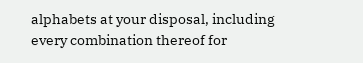alphabets at your disposal, including every combination thereof for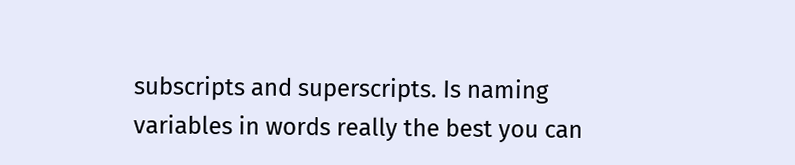subscripts and superscripts. Is naming variables in words really the best you can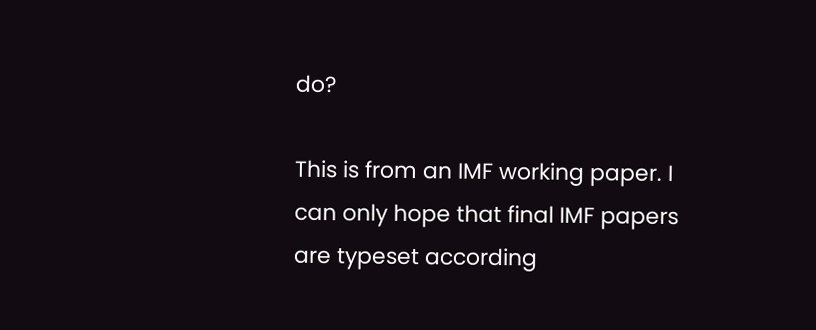do?

This is from an IMF working paper. I can only hope that final IMF papers are typeset according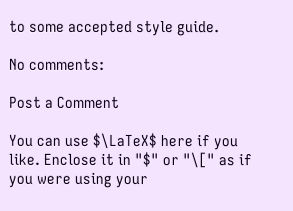to some accepted style guide.

No comments:

Post a Comment

You can use $\LaTeX$ here if you like. Enclose it in "$" or "\[" as if you were using your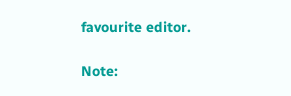favourite editor.

Note: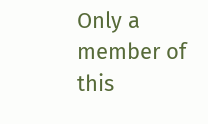Only a member of this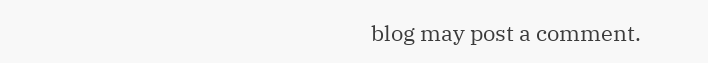blog may post a comment.